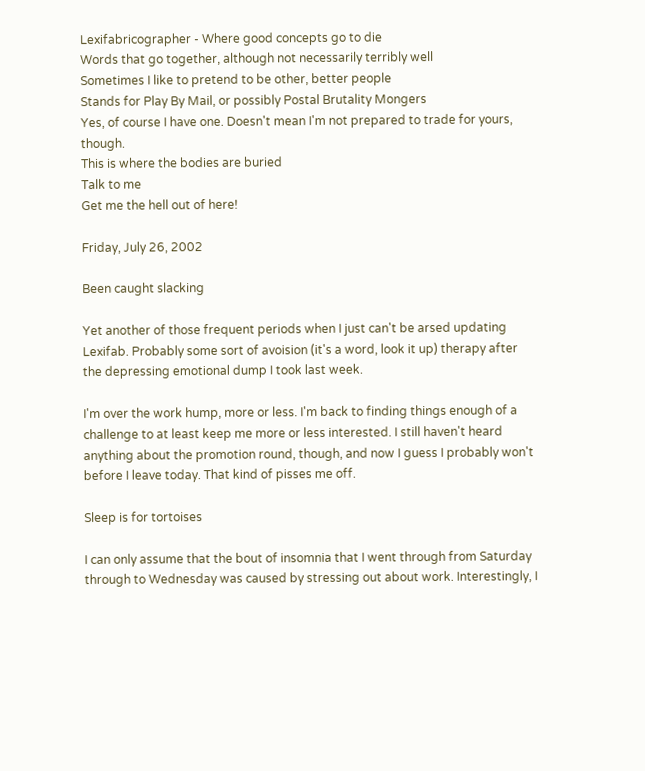Lexifabricographer - Where good concepts go to die
Words that go together, although not necessarily terribly well
Sometimes I like to pretend to be other, better people
Stands for Play By Mail, or possibly Postal Brutality Mongers
Yes, of course I have one. Doesn't mean I'm not prepared to trade for yours, though.
This is where the bodies are buried
Talk to me
Get me the hell out of here!

Friday, July 26, 2002

Been caught slacking

Yet another of those frequent periods when I just can't be arsed updating Lexifab. Probably some sort of avoision (it's a word, look it up) therapy after the depressing emotional dump I took last week.

I'm over the work hump, more or less. I'm back to finding things enough of a challenge to at least keep me more or less interested. I still haven't heard anything about the promotion round, though, and now I guess I probably won't before I leave today. That kind of pisses me off.

Sleep is for tortoises

I can only assume that the bout of insomnia that I went through from Saturday through to Wednesday was caused by stressing out about work. Interestingly, I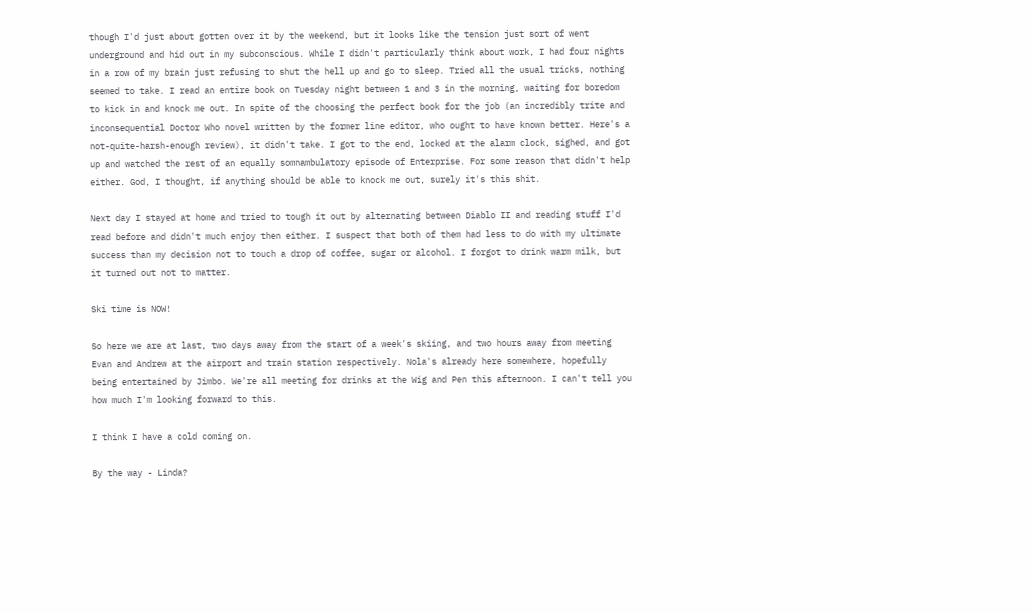though I'd just about gotten over it by the weekend, but it looks like the tension just sort of went underground and hid out in my subconscious. While I didn't particularly think about work, I had four nights in a row of my brain just refusing to shut the hell up and go to sleep. Tried all the usual tricks, nothing seemed to take. I read an entire book on Tuesday night between 1 and 3 in the morning, waiting for boredom to kick in and knock me out. In spite of the choosing the perfect book for the job (an incredibly trite and inconsequential Doctor Who novel written by the former line editor, who ought to have known better. Here's a not-quite-harsh-enough review), it didn't take. I got to the end, locked at the alarm clock, sighed, and got up and watched the rest of an equally somnambulatory episode of Enterprise. For some reason that didn't help either. God, I thought, if anything should be able to knock me out, surely it's this shit.

Next day I stayed at home and tried to tough it out by alternating between Diablo II and reading stuff I'd read before and didn't much enjoy then either. I suspect that both of them had less to do with my ultimate success than my decision not to touch a drop of coffee, sugar or alcohol. I forgot to drink warm milk, but it turned out not to matter.

Ski time is NOW!

So here we are at last, two days away from the start of a week's skiing, and two hours away from meeting Evan and Andrew at the airport and train station respectively. Nola's already here somewhere, hopefully being entertained by Jimbo. We're all meeting for drinks at the Wig and Pen this afternoon. I can't tell you how much I'm looking forward to this.

I think I have a cold coming on.

By the way - Linda?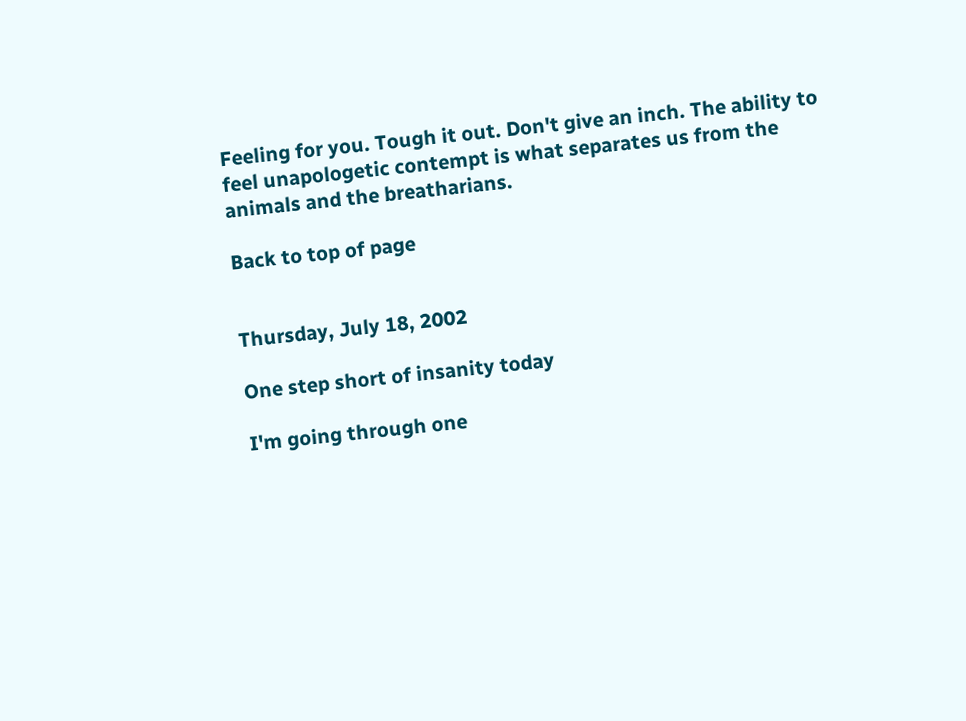Feeling for you. Tough it out. Don't give an inch. The ability to feel unapologetic contempt is what separates us from the animals and the breatharians.

Back to top of page


Thursday, July 18, 2002

One step short of insanity today

I'm going through one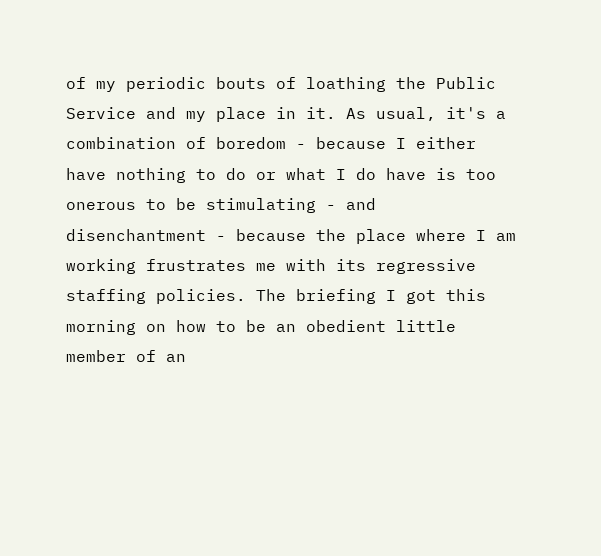of my periodic bouts of loathing the Public Service and my place in it. As usual, it's a combination of boredom - because I either have nothing to do or what I do have is too onerous to be stimulating - and disenchantment - because the place where I am working frustrates me with its regressive staffing policies. The briefing I got this morning on how to be an obedient little member of an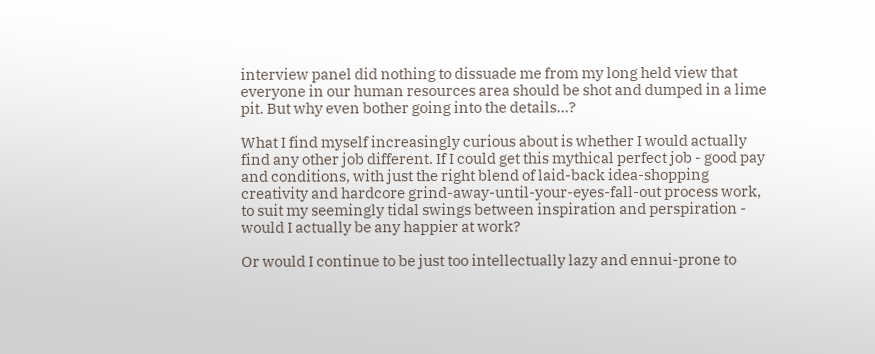interview panel did nothing to dissuade me from my long held view that everyone in our human resources area should be shot and dumped in a lime pit. But why even bother going into the details...?

What I find myself increasingly curious about is whether I would actually find any other job different. If I could get this mythical perfect job - good pay and conditions, with just the right blend of laid-back idea-shopping creativity and hardcore grind-away-until-your-eyes-fall-out process work, to suit my seemingly tidal swings between inspiration and perspiration - would I actually be any happier at work?

Or would I continue to be just too intellectually lazy and ennui-prone to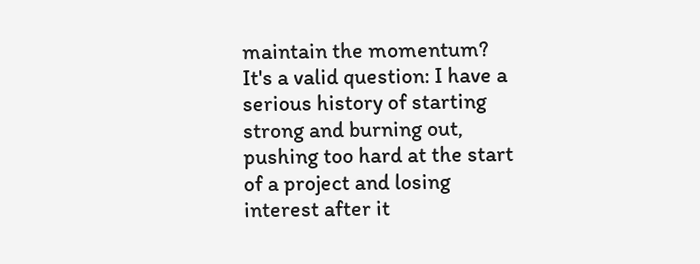maintain the momentum? It's a valid question: I have a serious history of starting strong and burning out, pushing too hard at the start of a project and losing interest after it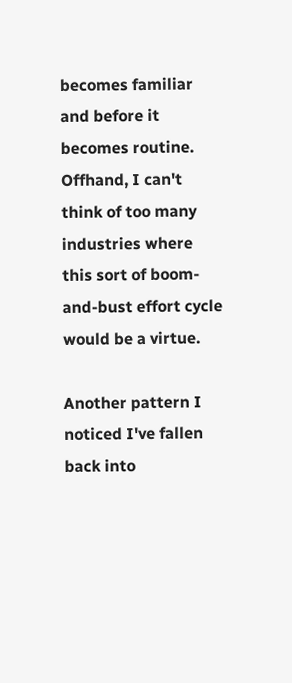becomes familiar and before it becomes routine. Offhand, I can't think of too many industries where this sort of boom-and-bust effort cycle would be a virtue.

Another pattern I noticed I've fallen back into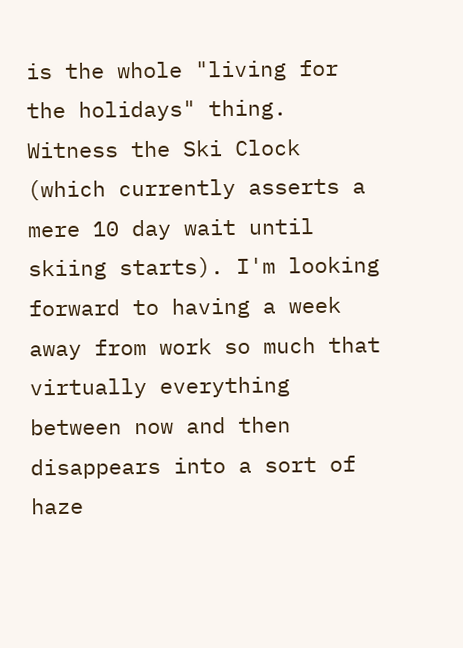is the whole "living for the holidays" thing. Witness the Ski Clock (which currently asserts a mere 10 day wait until skiing starts). I'm looking forward to having a week away from work so much that virtually everything between now and then disappears into a sort of haze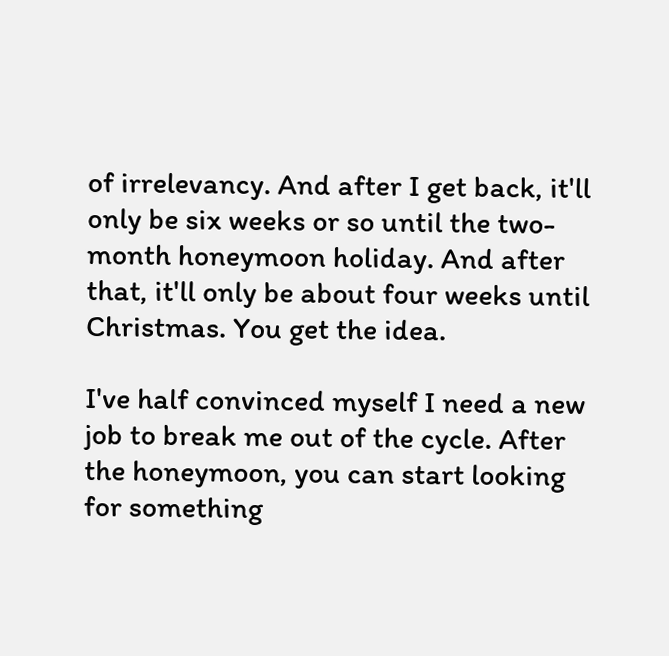of irrelevancy. And after I get back, it'll only be six weeks or so until the two-month honeymoon holiday. And after that, it'll only be about four weeks until Christmas. You get the idea.

I've half convinced myself I need a new job to break me out of the cycle. After the honeymoon, you can start looking for something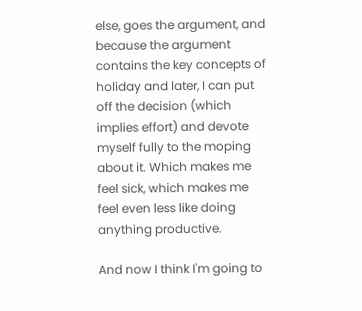else, goes the argument, and because the argument contains the key concepts of holiday and later, I can put off the decision (which implies effort) and devote myself fully to the moping about it. Which makes me feel sick, which makes me feel even less like doing anything productive.

And now I think I'm going to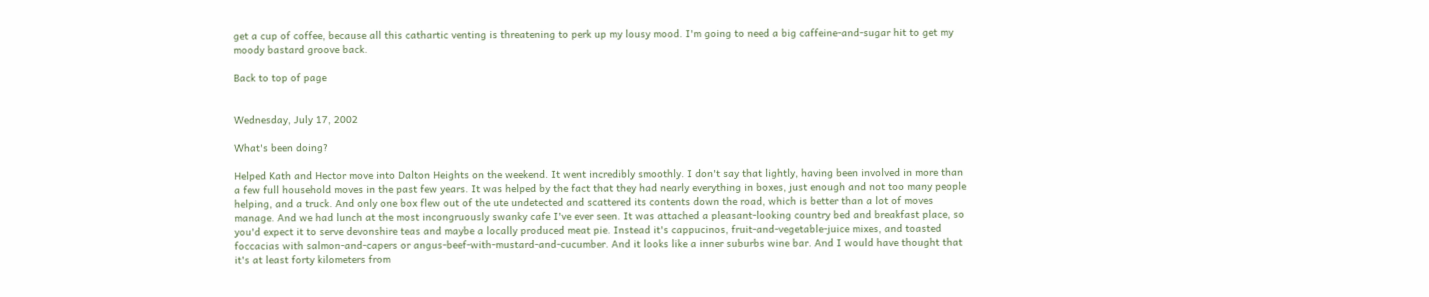get a cup of coffee, because all this cathartic venting is threatening to perk up my lousy mood. I'm going to need a big caffeine-and-sugar hit to get my moody bastard groove back.

Back to top of page


Wednesday, July 17, 2002

What's been doing?

Helped Kath and Hector move into Dalton Heights on the weekend. It went incredibly smoothly. I don't say that lightly, having been involved in more than a few full household moves in the past few years. It was helped by the fact that they had nearly everything in boxes, just enough and not too many people helping, and a truck. And only one box flew out of the ute undetected and scattered its contents down the road, which is better than a lot of moves manage. And we had lunch at the most incongruously swanky cafe I've ever seen. It was attached a pleasant-looking country bed and breakfast place, so you'd expect it to serve devonshire teas and maybe a locally produced meat pie. Instead it's cappucinos, fruit-and-vegetable-juice mixes, and toasted foccacias with salmon-and-capers or angus-beef-with-mustard-and-cucumber. And it looks like a inner suburbs wine bar. And I would have thought that it's at least forty kilometers from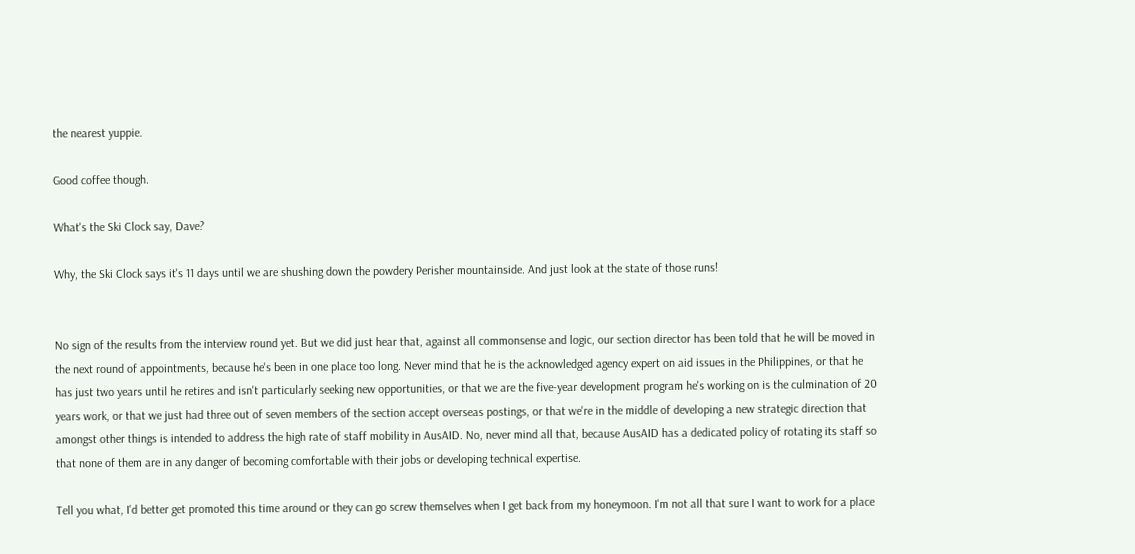the nearest yuppie.

Good coffee though.

What's the Ski Clock say, Dave?

Why, the Ski Clock says it's 11 days until we are shushing down the powdery Perisher mountainside. And just look at the state of those runs!


No sign of the results from the interview round yet. But we did just hear that, against all commonsense and logic, our section director has been told that he will be moved in the next round of appointments, because he's been in one place too long. Never mind that he is the acknowledged agency expert on aid issues in the Philippines, or that he has just two years until he retires and isn't particularly seeking new opportunities, or that we are the five-year development program he's working on is the culmination of 20 years work, or that we just had three out of seven members of the section accept overseas postings, or that we're in the middle of developing a new strategic direction that amongst other things is intended to address the high rate of staff mobility in AusAID. No, never mind all that, because AusAID has a dedicated policy of rotating its staff so that none of them are in any danger of becoming comfortable with their jobs or developing technical expertise.

Tell you what, I'd better get promoted this time around or they can go screw themselves when I get back from my honeymoon. I'm not all that sure I want to work for a place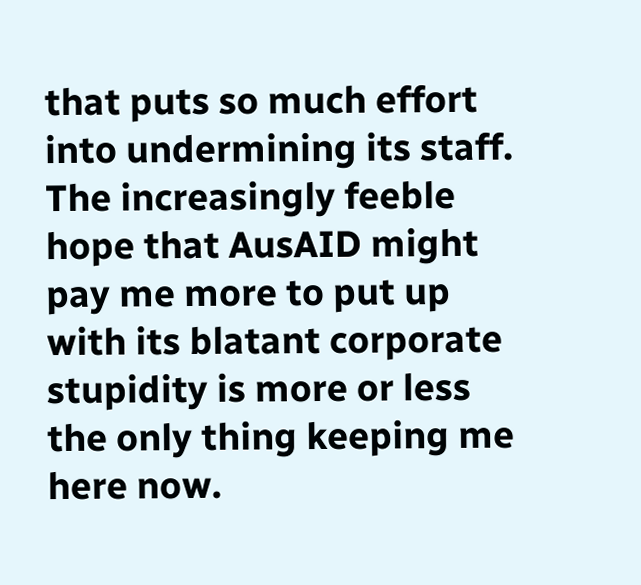that puts so much effort into undermining its staff. The increasingly feeble hope that AusAID might pay me more to put up with its blatant corporate stupidity is more or less the only thing keeping me here now.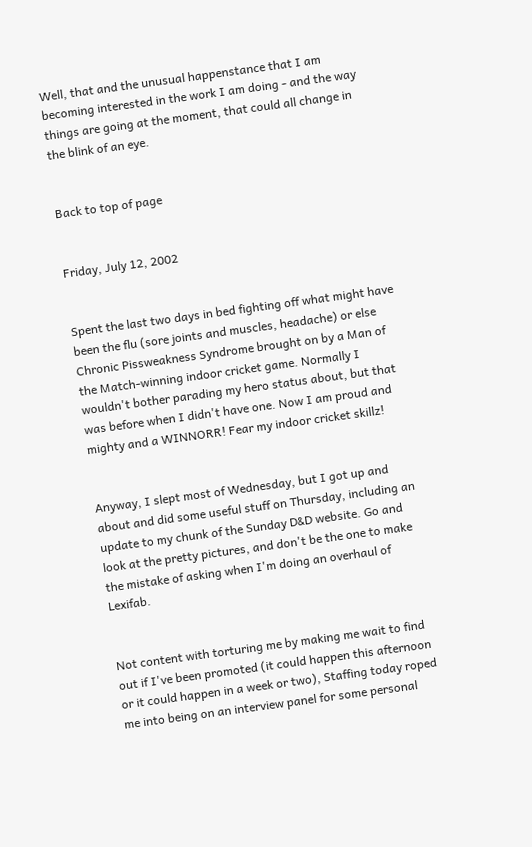Well, that and the unusual happenstance that I am becoming interested in the work I am doing - and the way things are going at the moment, that could all change in the blink of an eye.


Back to top of page


Friday, July 12, 2002


Spent the last two days in bed fighting off what might have been the flu (sore joints and muscles, headache) or else Chronic Pissweakness Syndrome brought on by a Man of the Match-winning indoor cricket game. Normally I wouldn't bother parading my hero status about, but that was before when I didn't have one. Now I am proud and mighty and a WINNORR! Fear my indoor cricket skillz!


Anyway, I slept most of Wednesday, but I got up and about and did some useful stuff on Thursday, including an update to my chunk of the Sunday D&D website. Go and look at the pretty pictures, and don't be the one to make the mistake of asking when I'm doing an overhaul of Lexifab.


Not content with torturing me by making me wait to find out if I've been promoted (it could happen this afternoon or it could happen in a week or two), Staffing today roped me into being on an interview panel for some personal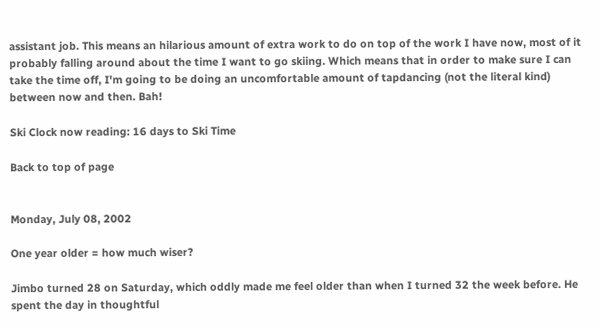assistant job. This means an hilarious amount of extra work to do on top of the work I have now, most of it probably falling around about the time I want to go skiing. Which means that in order to make sure I can take the time off, I'm going to be doing an uncomfortable amount of tapdancing (not the literal kind) between now and then. Bah!

Ski Clock now reading: 16 days to Ski Time

Back to top of page


Monday, July 08, 2002

One year older = how much wiser?

Jimbo turned 28 on Saturday, which oddly made me feel older than when I turned 32 the week before. He spent the day in thoughtful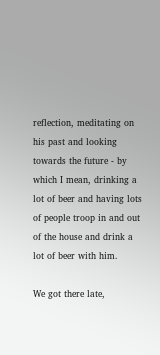reflection, meditating on his past and looking towards the future - by which I mean, drinking a lot of beer and having lots of people troop in and out of the house and drink a lot of beer with him.

We got there late,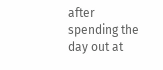after spending the day out at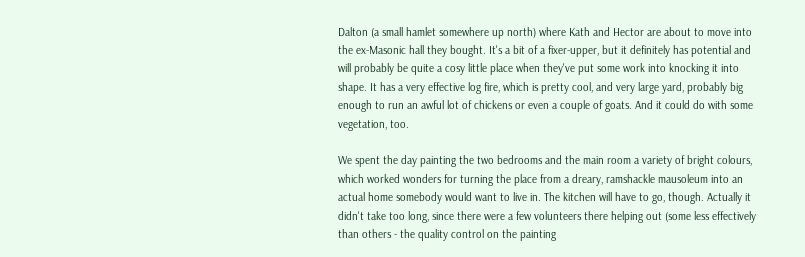Dalton (a small hamlet somewhere up north) where Kath and Hector are about to move into the ex-Masonic hall they bought. It's a bit of a fixer-upper, but it definitely has potential and will probably be quite a cosy little place when they've put some work into knocking it into shape. It has a very effective log fire, which is pretty cool, and very large yard, probably big enough to run an awful lot of chickens or even a couple of goats. And it could do with some vegetation, too.

We spent the day painting the two bedrooms and the main room a variety of bright colours, which worked wonders for turning the place from a dreary, ramshackle mausoleum into an actual home somebody would want to live in. The kitchen will have to go, though. Actually it didn't take too long, since there were a few volunteers there helping out (some less effectively than others - the quality control on the painting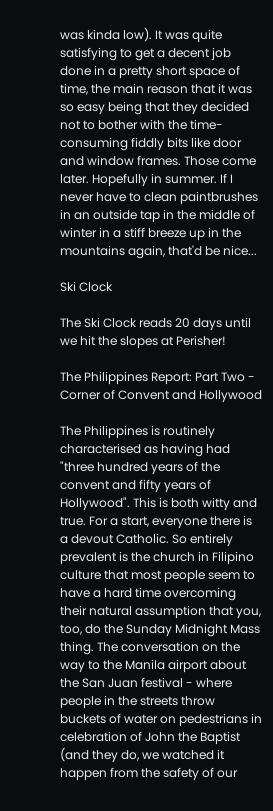was kinda low). It was quite satisfying to get a decent job done in a pretty short space of time, the main reason that it was so easy being that they decided not to bother with the time-consuming fiddly bits like door and window frames. Those come later. Hopefully in summer. If I never have to clean paintbrushes in an outside tap in the middle of winter in a stiff breeze up in the mountains again, that'd be nice...

Ski Clock

The Ski Clock reads 20 days until we hit the slopes at Perisher!

The Philippines Report: Part Two - Corner of Convent and Hollywood

The Philippines is routinely characterised as having had "three hundred years of the convent and fifty years of Hollywood". This is both witty and true. For a start, everyone there is a devout Catholic. So entirely prevalent is the church in Filipino culture that most people seem to have a hard time overcoming their natural assumption that you, too, do the Sunday Midnight Mass thing. The conversation on the way to the Manila airport about the San Juan festival - where people in the streets throw buckets of water on pedestrians in celebration of John the Baptist (and they do, we watched it happen from the safety of our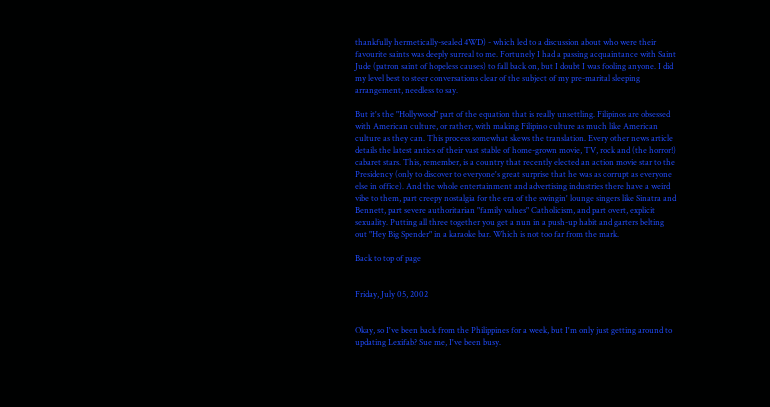thankfully hermetically-sealed 4WD) - which led to a discussion about who were their favourite saints was deeply surreal to me. Fortunely I had a passing acquaintance with Saint Jude (patron saint of hopeless causes) to fall back on, but I doubt I was fooling anyone. I did my level best to steer conversations clear of the subject of my pre-marital sleeping arrangement, needless to say.

But it's the "Hollywood" part of the equation that is really unsettling. Filipinos are obsessed with American culture, or rather, with making Filipino culture as much like American culture as they can. This process somewhat skews the translation. Every other news article details the latest antics of their vast stable of home-grown movie, TV, rock and (the horror!) cabaret stars. This, remember, is a country that recently elected an action movie star to the Presidency (only to discover to everyone's great surprise that he was as corrupt as everyone else in office). And the whole entertainment and advertising industries there have a weird vibe to them, part creepy nostalgia for the era of the swingin' lounge singers like Sinatra and Bennett, part severe authoritarian "family values" Catholicism, and part overt, explicit sexuality. Putting all three together you get a nun in a push-up habit and garters belting out "Hey Big Spender" in a karaoke bar. Which is not too far from the mark.

Back to top of page


Friday, July 05, 2002


Okay, so I've been back from the Philippines for a week, but I'm only just getting around to updating Lexifab? Sue me, I've been busy.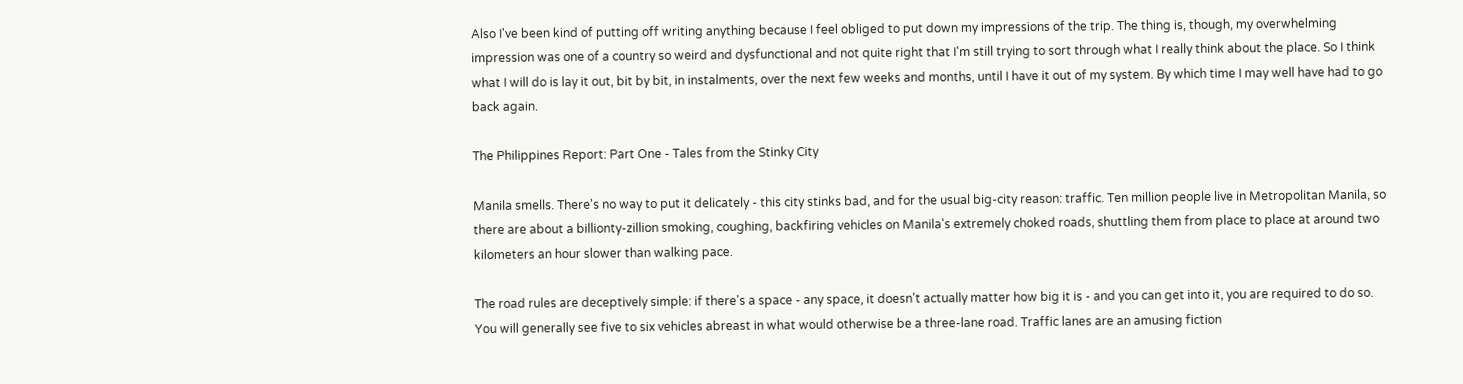Also I've been kind of putting off writing anything because I feel obliged to put down my impressions of the trip. The thing is, though, my overwhelming impression was one of a country so weird and dysfunctional and not quite right that I'm still trying to sort through what I really think about the place. So I think what I will do is lay it out, bit by bit, in instalments, over the next few weeks and months, until I have it out of my system. By which time I may well have had to go back again.

The Philippines Report: Part One - Tales from the Stinky City

Manila smells. There's no way to put it delicately - this city stinks bad, and for the usual big-city reason: traffic. Ten million people live in Metropolitan Manila, so there are about a billionty-zillion smoking, coughing, backfiring vehicles on Manila's extremely choked roads, shuttling them from place to place at around two kilometers an hour slower than walking pace.

The road rules are deceptively simple: if there's a space - any space, it doesn't actually matter how big it is - and you can get into it, you are required to do so. You will generally see five to six vehicles abreast in what would otherwise be a three-lane road. Traffic lanes are an amusing fiction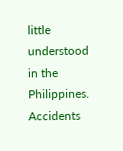little understood in the Philippines. Accidents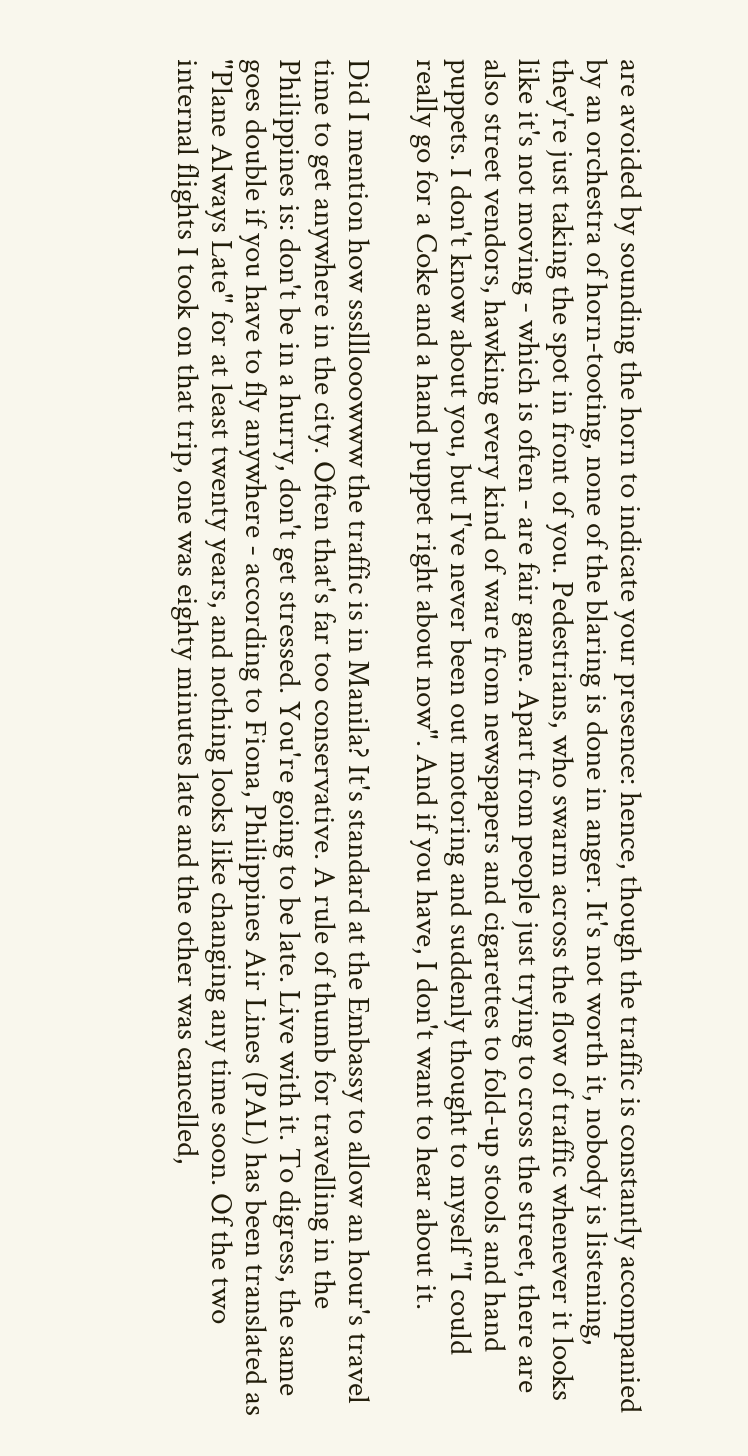are avoided by sounding the horn to indicate your presence: hence, though the traffic is constantly accompanied by an orchestra of horn-tooting, none of the blaring is done in anger. It's not worth it, nobody is listening, they're just taking the spot in front of you. Pedestrians, who swarm across the flow of traffic whenever it looks like it's not moving - which is often - are fair game. Apart from people just trying to cross the street, there are also street vendors, hawking every kind of ware from newspapers and cigarettes to fold-up stools and hand puppets. I don't know about you, but I've never been out motoring and suddenly thought to myself "I could really go for a Coke and a hand puppet right about now". And if you have, I don't want to hear about it.

Did I mention how ssslllooowww the traffic is in Manila? It's standard at the Embassy to allow an hour's travel time to get anywhere in the city. Often that's far too conservative. A rule of thumb for travelling in the Philippines is: don't be in a hurry, don't get stressed. You're going to be late. Live with it. To digress, the same goes double if you have to fly anywhere - according to Fiona, Philippines Air Lines (PAL) has been translated as "Plane Always Late" for at least twenty years, and nothing looks like changing any time soon. Of the two internal flights I took on that trip, one was eighty minutes late and the other was cancelled,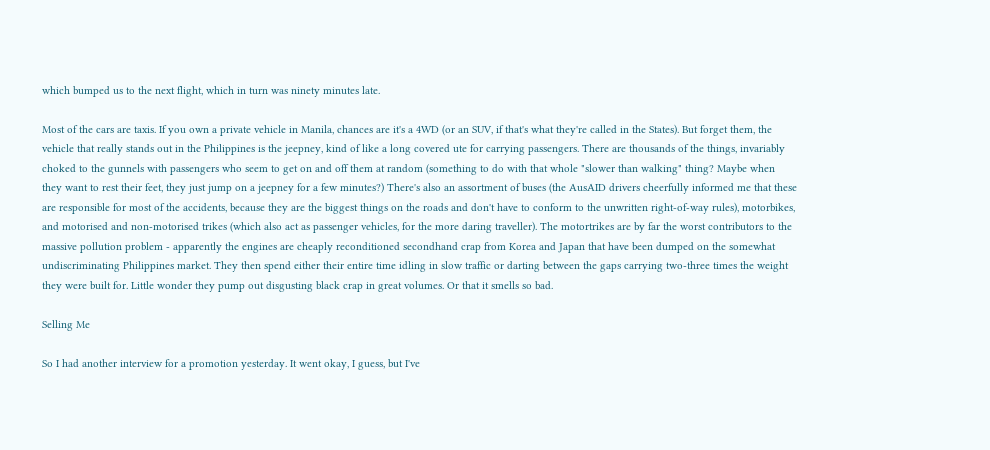which bumped us to the next flight, which in turn was ninety minutes late.

Most of the cars are taxis. If you own a private vehicle in Manila, chances are it's a 4WD (or an SUV, if that's what they're called in the States). But forget them, the vehicle that really stands out in the Philippines is the jeepney, kind of like a long covered ute for carrying passengers. There are thousands of the things, invariably choked to the gunnels with passengers who seem to get on and off them at random (something to do with that whole "slower than walking" thing? Maybe when they want to rest their feet, they just jump on a jeepney for a few minutes?) There's also an assortment of buses (the AusAID drivers cheerfully informed me that these are responsible for most of the accidents, because they are the biggest things on the roads and don't have to conform to the unwritten right-of-way rules), motorbikes, and motorised and non-motorised trikes (which also act as passenger vehicles, for the more daring traveller). The motortrikes are by far the worst contributors to the massive pollution problem - apparently the engines are cheaply reconditioned secondhand crap from Korea and Japan that have been dumped on the somewhat undiscriminating Philippines market. They then spend either their entire time idling in slow traffic or darting between the gaps carrying two-three times the weight they were built for. Little wonder they pump out disgusting black crap in great volumes. Or that it smells so bad.

Selling Me

So I had another interview for a promotion yesterday. It went okay, I guess, but I've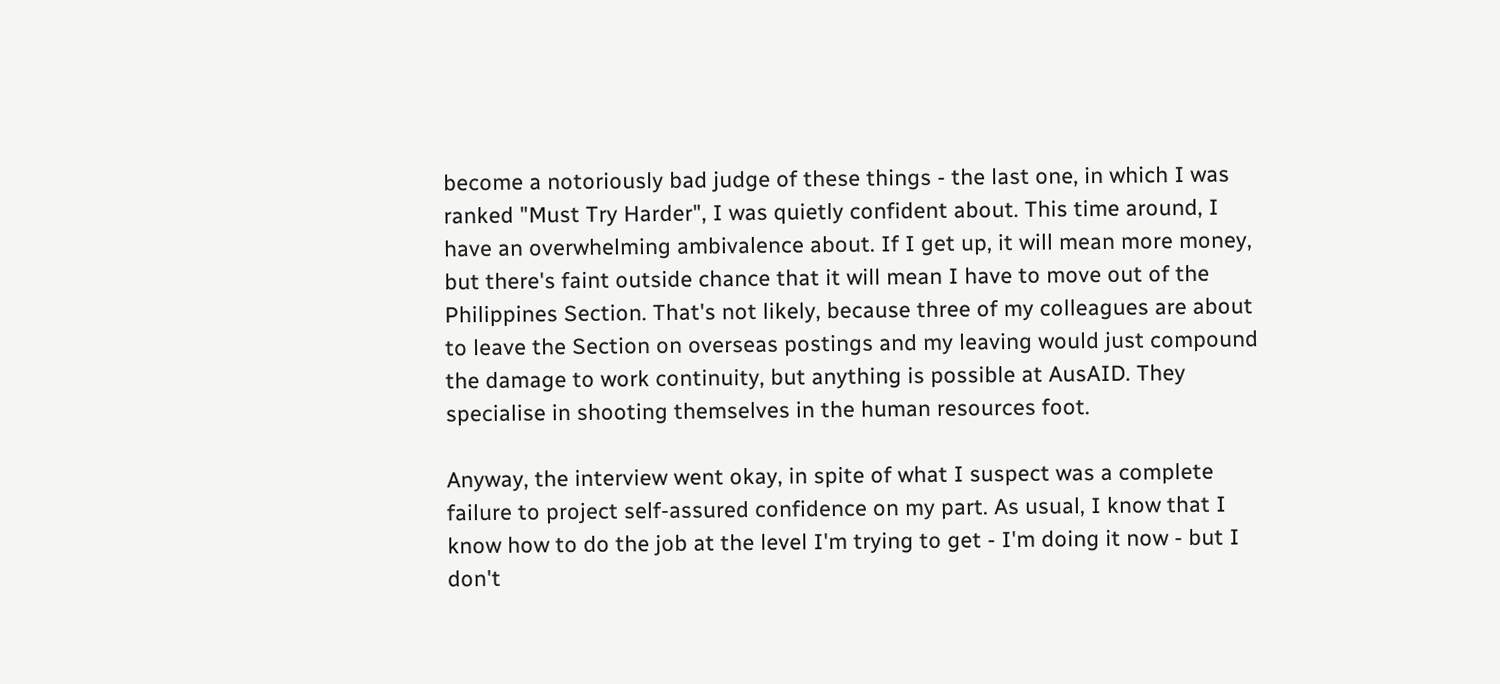become a notoriously bad judge of these things - the last one, in which I was ranked "Must Try Harder", I was quietly confident about. This time around, I have an overwhelming ambivalence about. If I get up, it will mean more money, but there's faint outside chance that it will mean I have to move out of the Philippines Section. That's not likely, because three of my colleagues are about to leave the Section on overseas postings and my leaving would just compound the damage to work continuity, but anything is possible at AusAID. They specialise in shooting themselves in the human resources foot.

Anyway, the interview went okay, in spite of what I suspect was a complete failure to project self-assured confidence on my part. As usual, I know that I know how to do the job at the level I'm trying to get - I'm doing it now - but I don't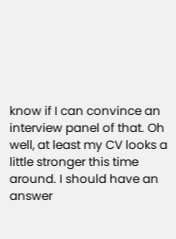know if I can convince an interview panel of that. Oh well, at least my CV looks a little stronger this time around. I should have an answer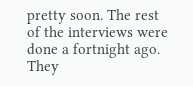pretty soon. The rest of the interviews were done a fortnight ago. They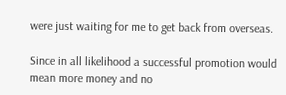were just waiting for me to get back from overseas.

Since in all likelihood a successful promotion would mean more money and no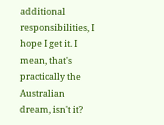additional responsibilities, I hope I get it. I mean, that's practically the Australian dream, isn't it?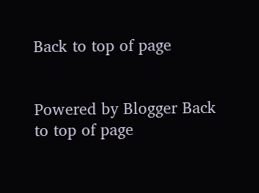Back to top of page


Powered by Blogger Back to top of page